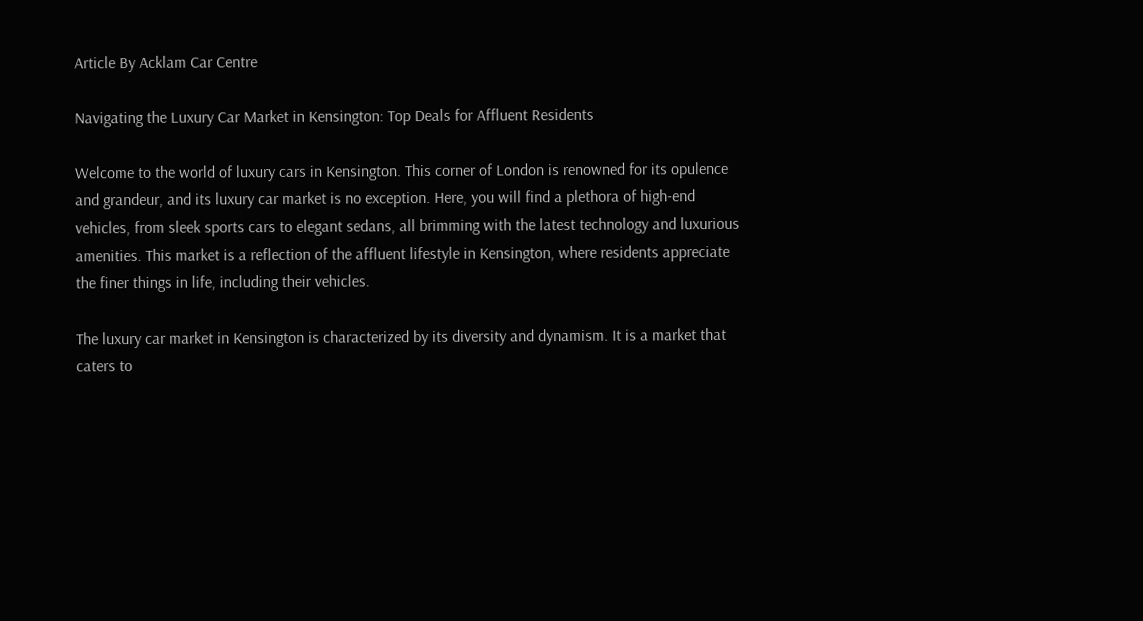Article By Acklam Car Centre

Navigating the Luxury Car Market in Kensington: Top Deals for Affluent Residents

Welcome to the world of luxury cars in Kensington. This corner of London is renowned for its opulence and grandeur, and its luxury car market is no exception. Here, you will find a plethora of high-end vehicles, from sleek sports cars to elegant sedans, all brimming with the latest technology and luxurious amenities. This market is a reflection of the affluent lifestyle in Kensington, where residents appreciate the finer things in life, including their vehicles.

The luxury car market in Kensington is characterized by its diversity and dynamism. It is a market that caters to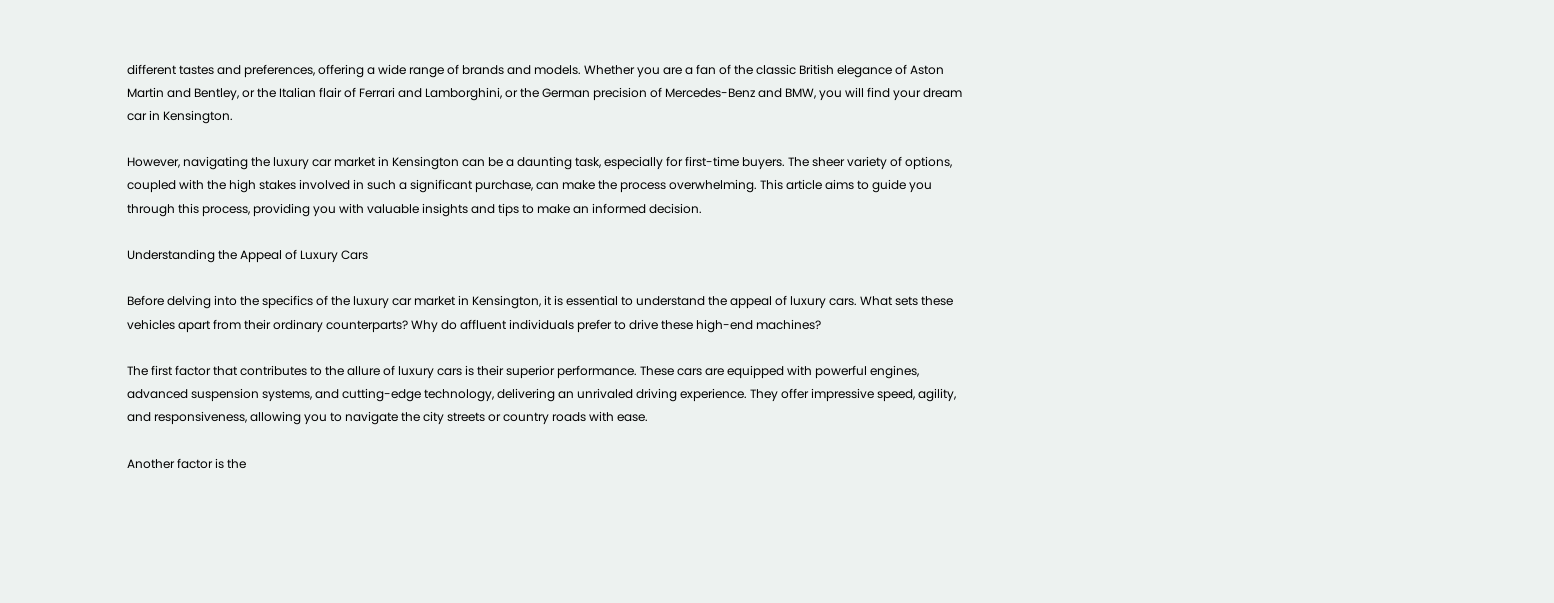different tastes and preferences, offering a wide range of brands and models. Whether you are a fan of the classic British elegance of Aston Martin and Bentley, or the Italian flair of Ferrari and Lamborghini, or the German precision of Mercedes-Benz and BMW, you will find your dream car in Kensington.

However, navigating the luxury car market in Kensington can be a daunting task, especially for first-time buyers. The sheer variety of options, coupled with the high stakes involved in such a significant purchase, can make the process overwhelming. This article aims to guide you through this process, providing you with valuable insights and tips to make an informed decision.

Understanding the Appeal of Luxury Cars

Before delving into the specifics of the luxury car market in Kensington, it is essential to understand the appeal of luxury cars. What sets these vehicles apart from their ordinary counterparts? Why do affluent individuals prefer to drive these high-end machines?

The first factor that contributes to the allure of luxury cars is their superior performance. These cars are equipped with powerful engines, advanced suspension systems, and cutting-edge technology, delivering an unrivaled driving experience. They offer impressive speed, agility, and responsiveness, allowing you to navigate the city streets or country roads with ease.

Another factor is the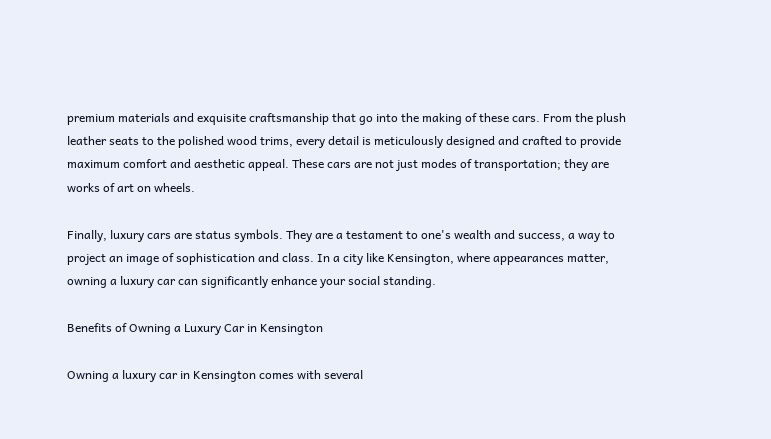premium materials and exquisite craftsmanship that go into the making of these cars. From the plush leather seats to the polished wood trims, every detail is meticulously designed and crafted to provide maximum comfort and aesthetic appeal. These cars are not just modes of transportation; they are works of art on wheels.

Finally, luxury cars are status symbols. They are a testament to one's wealth and success, a way to project an image of sophistication and class. In a city like Kensington, where appearances matter, owning a luxury car can significantly enhance your social standing.

Benefits of Owning a Luxury Car in Kensington

Owning a luxury car in Kensington comes with several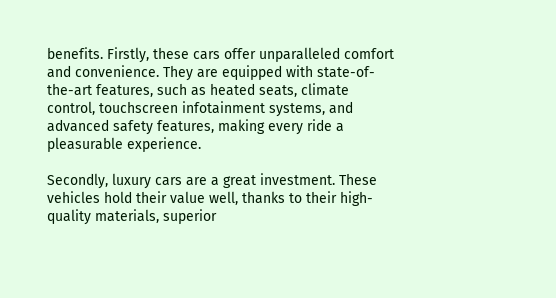benefits. Firstly, these cars offer unparalleled comfort and convenience. They are equipped with state-of-the-art features, such as heated seats, climate control, touchscreen infotainment systems, and advanced safety features, making every ride a pleasurable experience.

Secondly, luxury cars are a great investment. These vehicles hold their value well, thanks to their high-quality materials, superior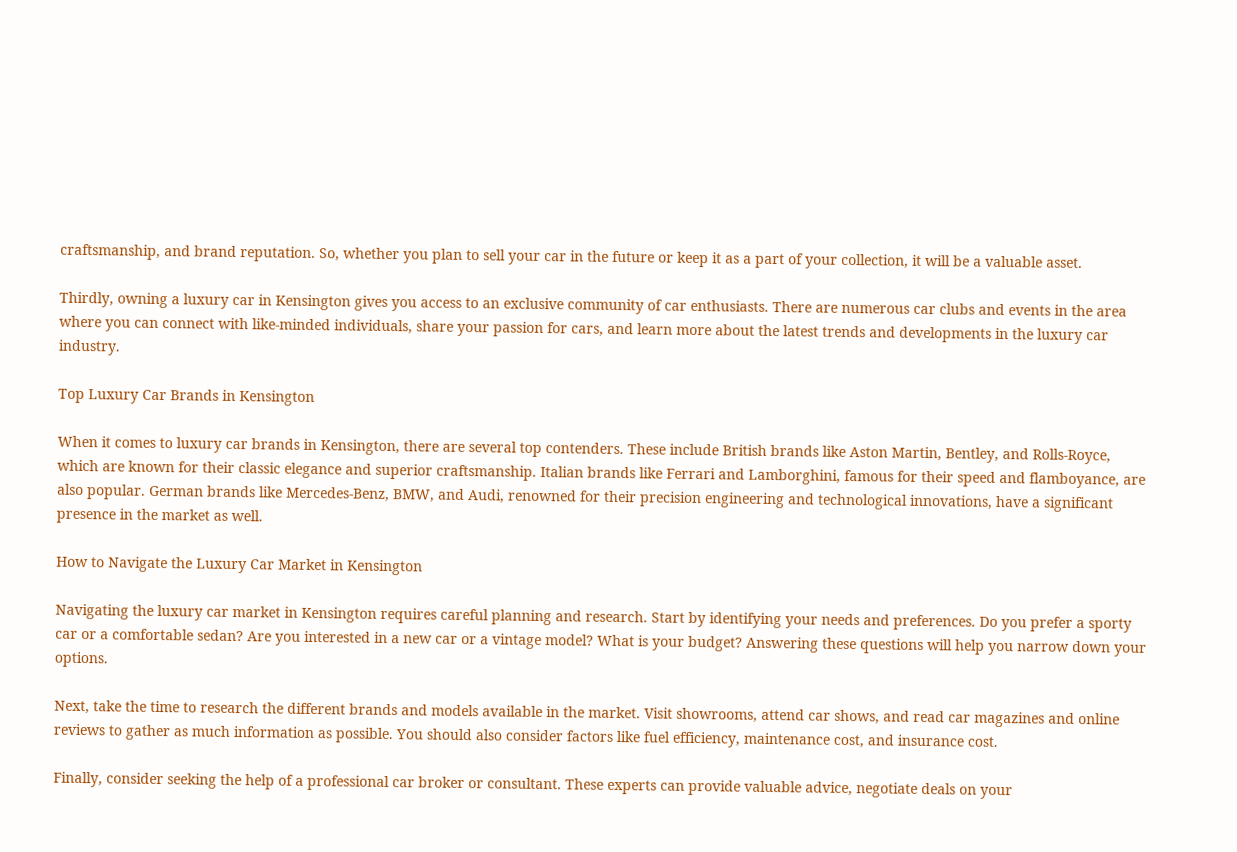craftsmanship, and brand reputation. So, whether you plan to sell your car in the future or keep it as a part of your collection, it will be a valuable asset.

Thirdly, owning a luxury car in Kensington gives you access to an exclusive community of car enthusiasts. There are numerous car clubs and events in the area where you can connect with like-minded individuals, share your passion for cars, and learn more about the latest trends and developments in the luxury car industry.

Top Luxury Car Brands in Kensington

When it comes to luxury car brands in Kensington, there are several top contenders. These include British brands like Aston Martin, Bentley, and Rolls-Royce, which are known for their classic elegance and superior craftsmanship. Italian brands like Ferrari and Lamborghini, famous for their speed and flamboyance, are also popular. German brands like Mercedes-Benz, BMW, and Audi, renowned for their precision engineering and technological innovations, have a significant presence in the market as well.

How to Navigate the Luxury Car Market in Kensington

Navigating the luxury car market in Kensington requires careful planning and research. Start by identifying your needs and preferences. Do you prefer a sporty car or a comfortable sedan? Are you interested in a new car or a vintage model? What is your budget? Answering these questions will help you narrow down your options.

Next, take the time to research the different brands and models available in the market. Visit showrooms, attend car shows, and read car magazines and online reviews to gather as much information as possible. You should also consider factors like fuel efficiency, maintenance cost, and insurance cost.

Finally, consider seeking the help of a professional car broker or consultant. These experts can provide valuable advice, negotiate deals on your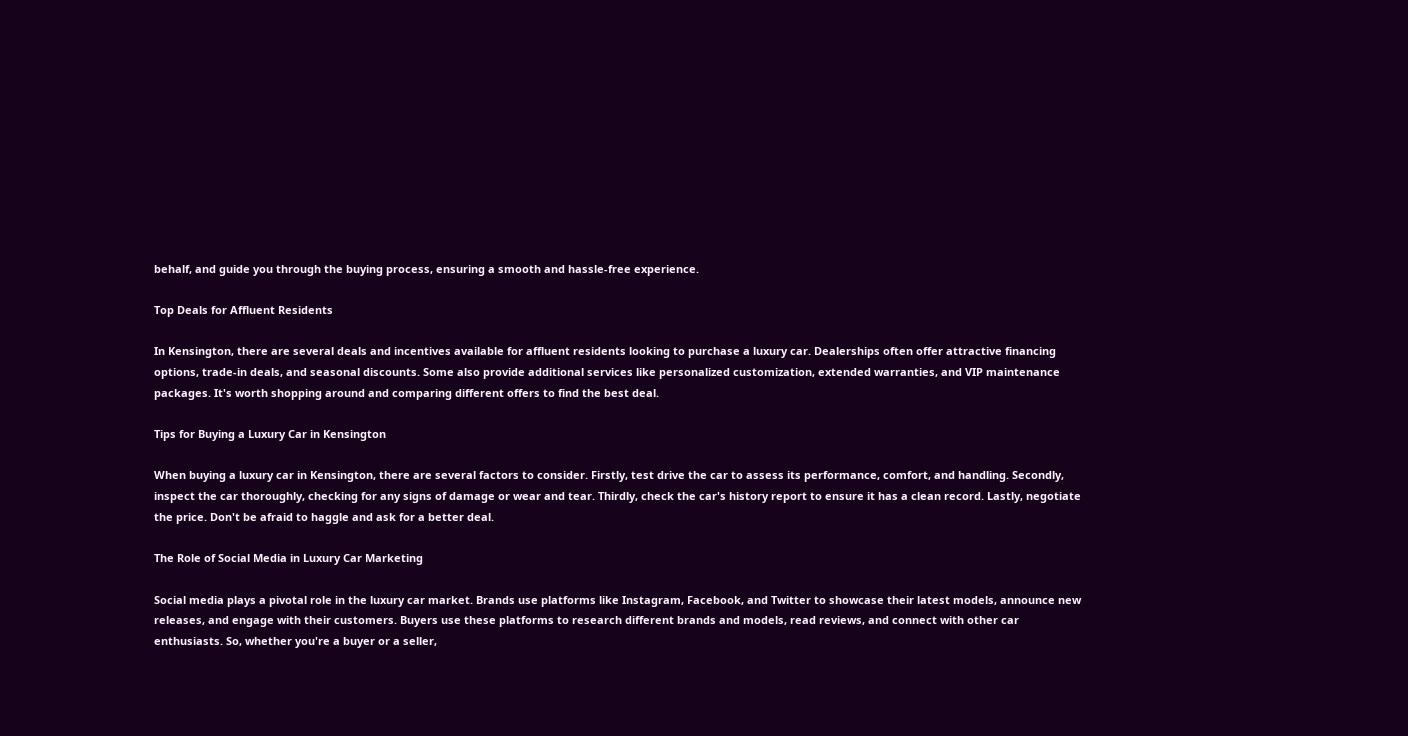behalf, and guide you through the buying process, ensuring a smooth and hassle-free experience.

Top Deals for Affluent Residents

In Kensington, there are several deals and incentives available for affluent residents looking to purchase a luxury car. Dealerships often offer attractive financing options, trade-in deals, and seasonal discounts. Some also provide additional services like personalized customization, extended warranties, and VIP maintenance packages. It's worth shopping around and comparing different offers to find the best deal.

Tips for Buying a Luxury Car in Kensington

When buying a luxury car in Kensington, there are several factors to consider. Firstly, test drive the car to assess its performance, comfort, and handling. Secondly, inspect the car thoroughly, checking for any signs of damage or wear and tear. Thirdly, check the car's history report to ensure it has a clean record. Lastly, negotiate the price. Don't be afraid to haggle and ask for a better deal.

The Role of Social Media in Luxury Car Marketing

Social media plays a pivotal role in the luxury car market. Brands use platforms like Instagram, Facebook, and Twitter to showcase their latest models, announce new releases, and engage with their customers. Buyers use these platforms to research different brands and models, read reviews, and connect with other car enthusiasts. So, whether you're a buyer or a seller,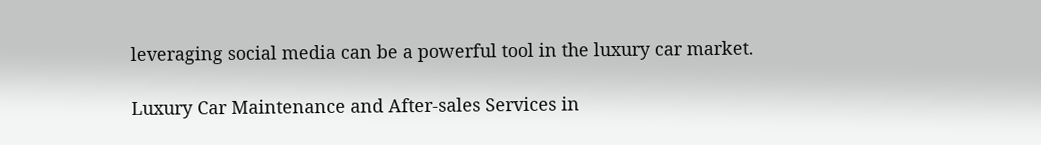leveraging social media can be a powerful tool in the luxury car market.

Luxury Car Maintenance and After-sales Services in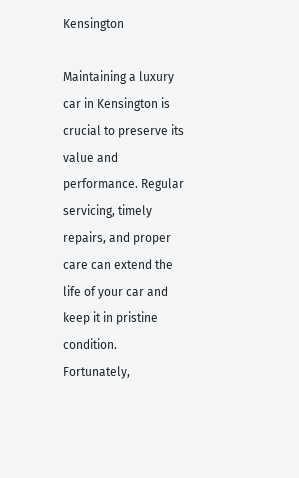Kensington

Maintaining a luxury car in Kensington is crucial to preserve its value and performance. Regular servicing, timely repairs, and proper care can extend the life of your car and keep it in pristine condition. Fortunately,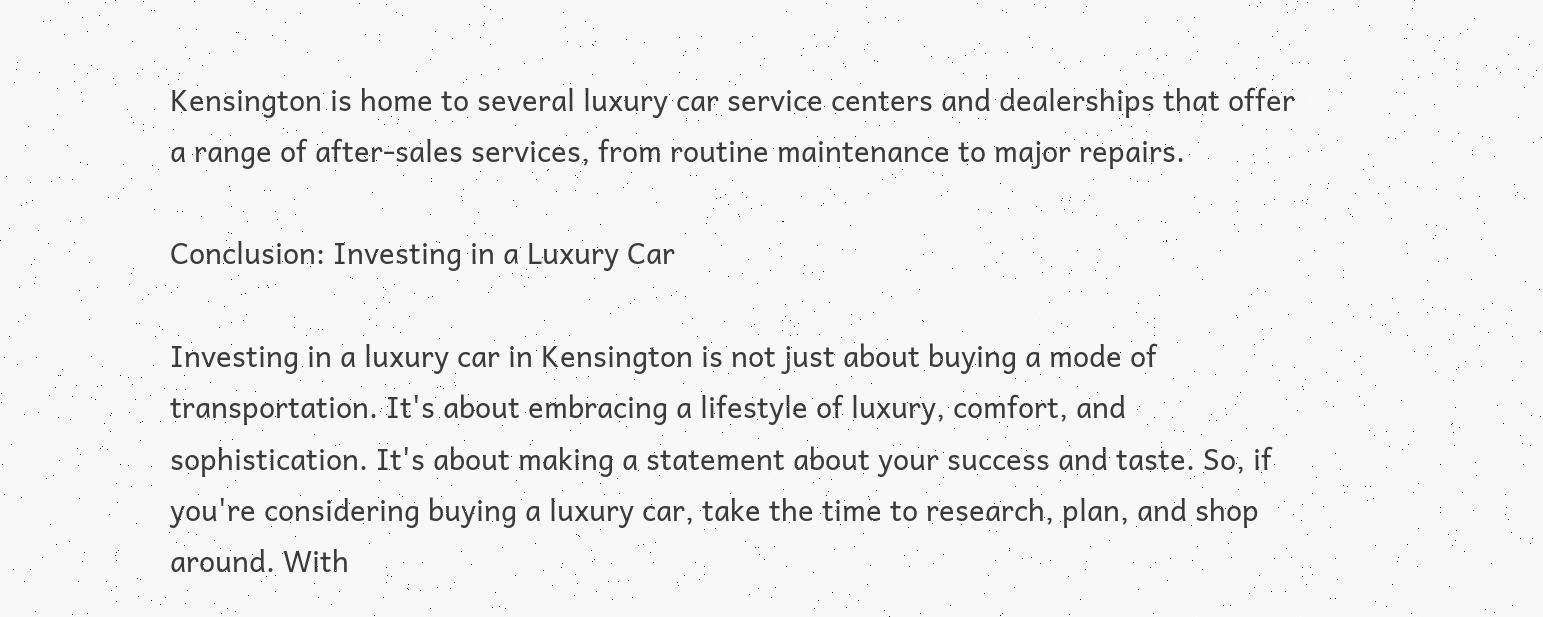Kensington is home to several luxury car service centers and dealerships that offer a range of after-sales services, from routine maintenance to major repairs.

Conclusion: Investing in a Luxury Car

Investing in a luxury car in Kensington is not just about buying a mode of transportation. It's about embracing a lifestyle of luxury, comfort, and sophistication. It's about making a statement about your success and taste. So, if you're considering buying a luxury car, take the time to research, plan, and shop around. With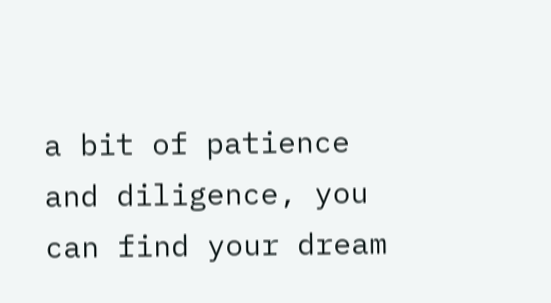a bit of patience and diligence, you can find your dream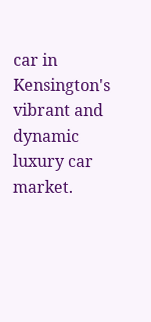car in Kensington's vibrant and dynamic luxury car market.